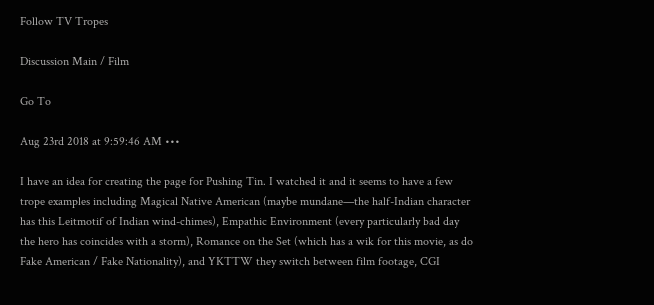Follow TV Tropes

Discussion Main / Film

Go To

Aug 23rd 2018 at 9:59:46 AM •••

I have an idea for creating the page for Pushing Tin. I watched it and it seems to have a few trope examples including Magical Native American (maybe mundane—the half-Indian character has this Leitmotif of Indian wind-chimes), Empathic Environment (every particularly bad day the hero has coincides with a storm), Romance on the Set (which has a wik for this movie, as do Fake American / Fake Nationality), and YKTTW they switch between film footage, CGI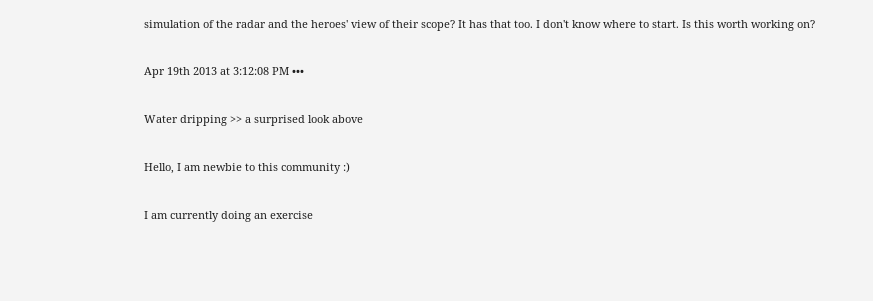simulation of the radar and the heroes' view of their scope? It has that too. I don't know where to start. Is this worth working on?

Apr 19th 2013 at 3:12:08 PM •••

Water dripping >> a surprised look above

Hello, I am newbie to this community :)

I am currently doing an exercise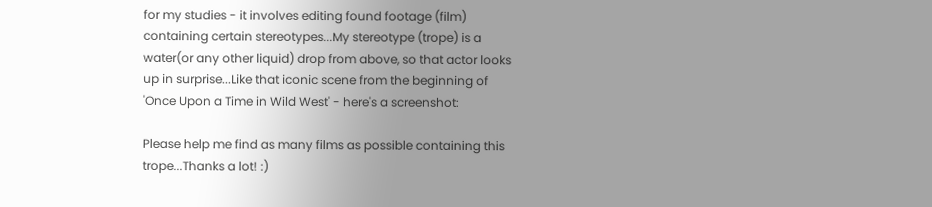for my studies - it involves editing found footage (film) containing certain stereotypes...My stereotype (trope) is a water(or any other liquid) drop from above, so that actor looks up in surprise...Like that iconic scene from the beginning of 'Once Upon a Time in Wild West' - here's a screenshot:

Please help me find as many films as possible containing this trope...Thanks a lot! :)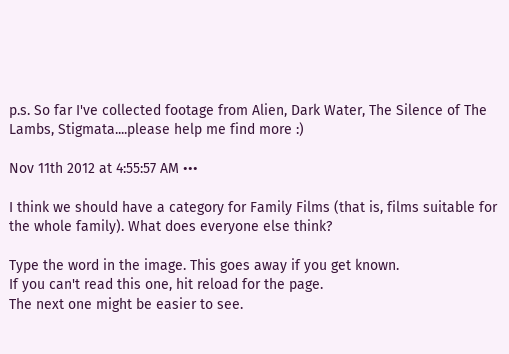p.s. So far I've collected footage from Alien, Dark Water, The Silence of The Lambs, Stigmata....please help me find more :)

Nov 11th 2012 at 4:55:57 AM •••

I think we should have a category for Family Films (that is, films suitable for the whole family). What does everyone else think?

Type the word in the image. This goes away if you get known.
If you can't read this one, hit reload for the page.
The next one might be easier to see.